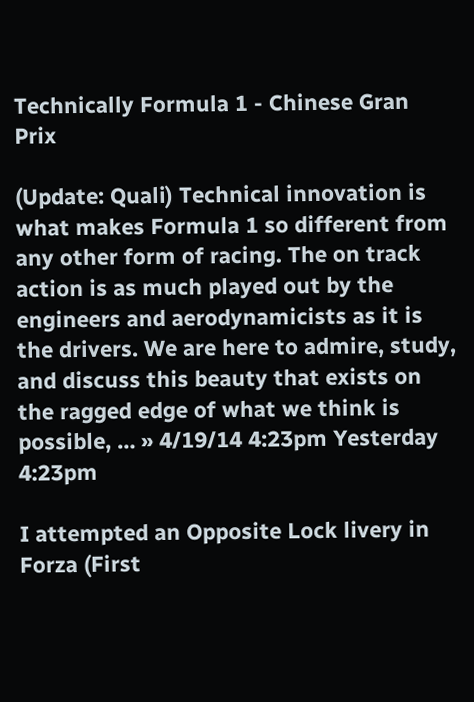Technically Formula 1 - Chinese Gran Prix

(Update: Quali) Technical innovation is what makes Formula 1 so different from any other form of racing. The on track action is as much played out by the engineers and aerodynamicists as it is the drivers. We are here to admire, study, and discuss this beauty that exists on the ragged edge of what we think is possible, … » 4/19/14 4:23pm Yesterday 4:23pm

I attempted an Opposite Lock livery in Forza (First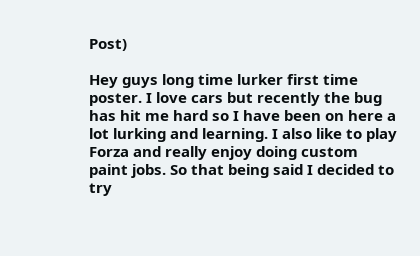Post)

Hey guys long time lurker first time poster. I love cars but recently the bug has hit me hard so I have been on here a lot lurking and learning. I also like to play Forza and really enjoy doing custom paint jobs. So that being said I decided to try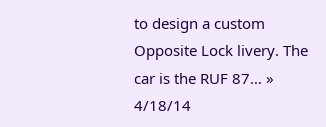to design a custom Opposite Lock livery. The car is the RUF 87… » 4/18/14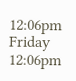12:06pm Friday 12:06pm